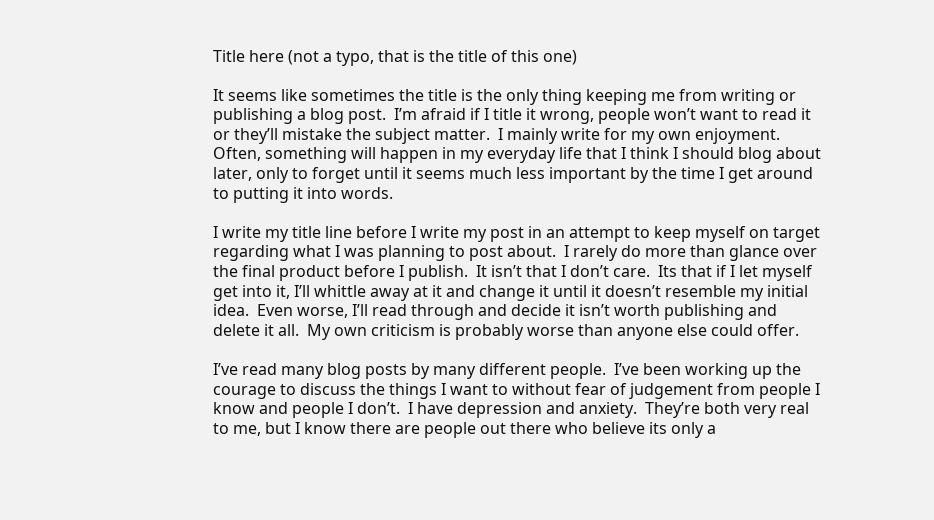Title here (not a typo, that is the title of this one)

It seems like sometimes the title is the only thing keeping me from writing or publishing a blog post.  I’m afraid if I title it wrong, people won’t want to read it or they’ll mistake the subject matter.  I mainly write for my own enjoyment.  Often, something will happen in my everyday life that I think I should blog about later, only to forget until it seems much less important by the time I get around to putting it into words.

I write my title line before I write my post in an attempt to keep myself on target regarding what I was planning to post about.  I rarely do more than glance over the final product before I publish.  It isn’t that I don’t care.  Its that if I let myself get into it, I’ll whittle away at it and change it until it doesn’t resemble my initial idea.  Even worse, I’ll read through and decide it isn’t worth publishing and delete it all.  My own criticism is probably worse than anyone else could offer.

I’ve read many blog posts by many different people.  I’ve been working up the courage to discuss the things I want to without fear of judgement from people I know and people I don’t.  I have depression and anxiety.  They’re both very real to me, but I know there are people out there who believe its only a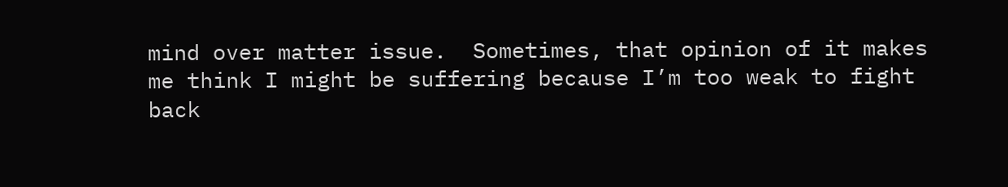mind over matter issue.  Sometimes, that opinion of it makes me think I might be suffering because I’m too weak to fight back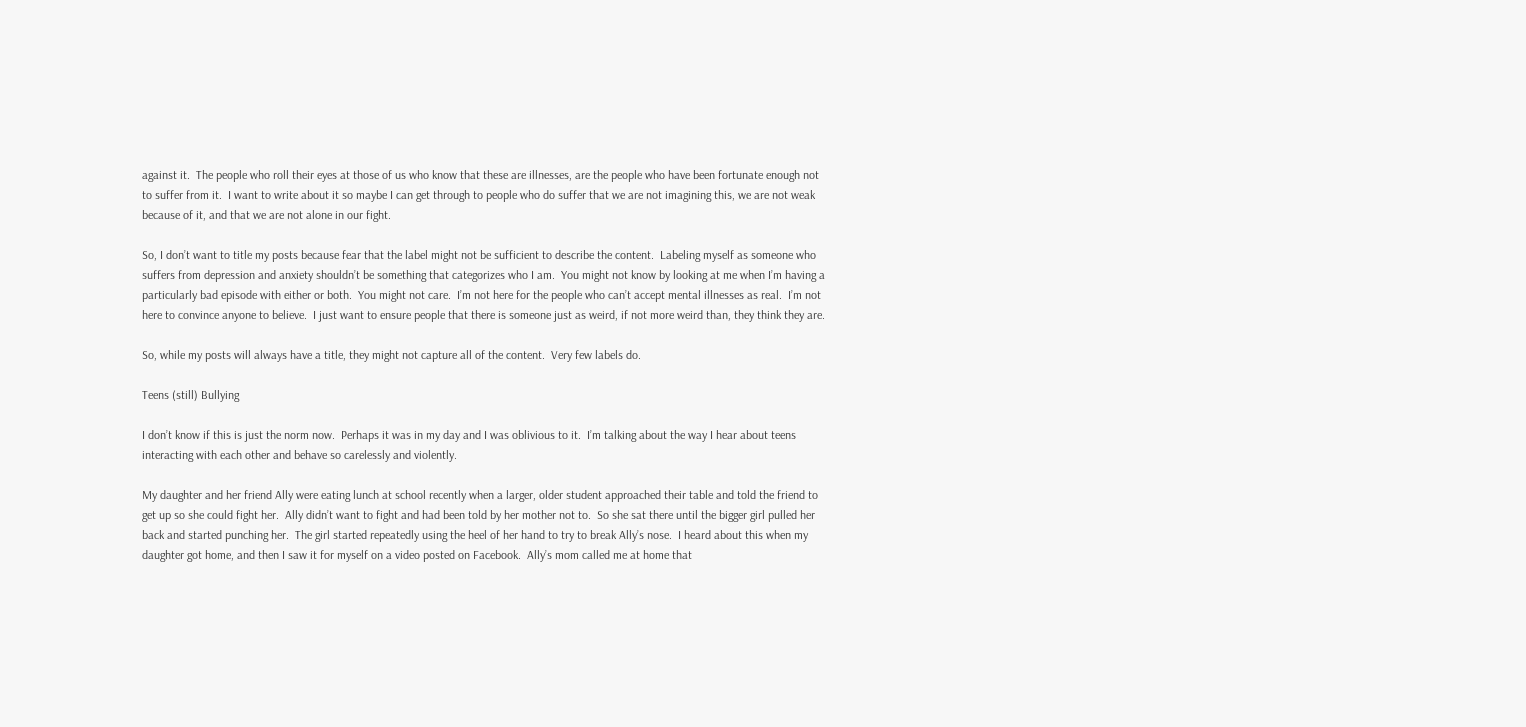against it.  The people who roll their eyes at those of us who know that these are illnesses, are the people who have been fortunate enough not to suffer from it.  I want to write about it so maybe I can get through to people who do suffer that we are not imagining this, we are not weak because of it, and that we are not alone in our fight.

So, I don’t want to title my posts because fear that the label might not be sufficient to describe the content.  Labeling myself as someone who suffers from depression and anxiety shouldn’t be something that categorizes who I am.  You might not know by looking at me when I’m having a particularly bad episode with either or both.  You might not care.  I’m not here for the people who can’t accept mental illnesses as real.  I’m not here to convince anyone to believe.  I just want to ensure people that there is someone just as weird, if not more weird than, they think they are.

So, while my posts will always have a title, they might not capture all of the content.  Very few labels do.

Teens (still) Bullying

I don’t know if this is just the norm now.  Perhaps it was in my day and I was oblivious to it.  I’m talking about the way I hear about teens interacting with each other and behave so carelessly and violently.

My daughter and her friend Ally were eating lunch at school recently when a larger, older student approached their table and told the friend to get up so she could fight her.  Ally didn’t want to fight and had been told by her mother not to.  So she sat there until the bigger girl pulled her back and started punching her.  The girl started repeatedly using the heel of her hand to try to break Ally’s nose.  I heard about this when my daughter got home, and then I saw it for myself on a video posted on Facebook.  Ally’s mom called me at home that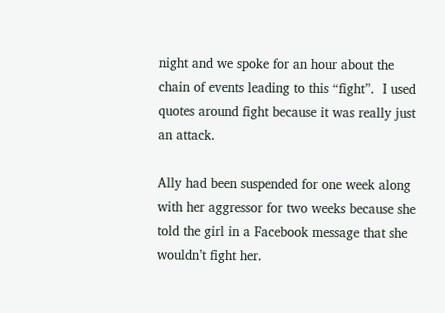night and we spoke for an hour about the chain of events leading to this “fight”.  I used quotes around fight because it was really just an attack.

Ally had been suspended for one week along with her aggressor for two weeks because she told the girl in a Facebook message that she wouldn’t fight her.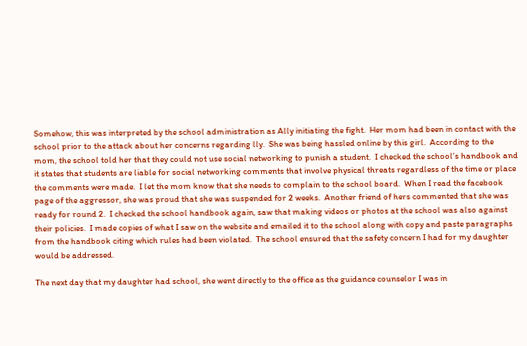Somehow, this was interpreted by the school administration as Ally initiating the fight.  Her mom had been in contact with the school prior to the attack about her concerns regarding lly.  She was being hassled online by this girl.  According to the mom, the school told her that they could not use social networking to punish a student.  I checked the school’s handbook and it states that students are liable for social networking comments that involve physical threats regardless of the time or place the comments were made.  I let the mom know that she needs to complain to the school board.  When I read the facebook page of the aggressor, she was proud that she was suspended for 2 weeks.  Another friend of hers commented that she was ready for round 2.  I checked the school handbook again, saw that making videos or photos at the school was also against their policies.  I made copies of what I saw on the website and emailed it to the school along with copy and paste paragraphs from the handbook citing which rules had been violated.  The school ensured that the safety concern I had for my daughter would be addressed.

The next day that my daughter had school, she went directly to the office as the guidance counselor I was in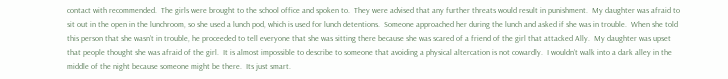contact with recommended.  The girls were brought to the school office and spoken to.  They were advised that any further threats would result in punishment.  My daughter was afraid to sit out in the open in the lunchroom, so she used a lunch pod, which is used for lunch detentions.  Someone approached her during the lunch and asked if she was in trouble.  When she told this person that she wasn’t in trouble, he proceeded to tell everyone that she was sitting there because she was scared of a friend of the girl that attacked Ally.  My daughter was upset that people thought she was afraid of the girl.  It is almost impossible to describe to someone that avoiding a physical altercation is not cowardly.  I wouldn’t walk into a dark alley in the middle of the night because someone might be there.  Its just smart.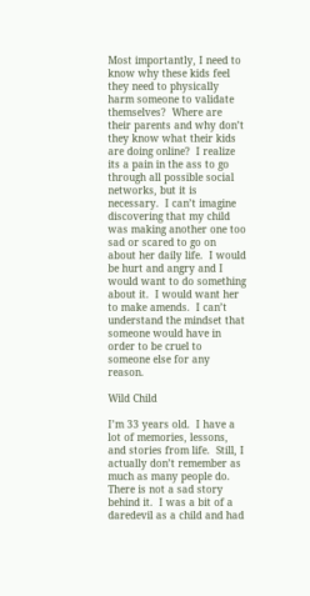Most importantly, I need to know why these kids feel they need to physically harm someone to validate themselves?  Where are their parents and why don’t they know what their kids are doing online?  I realize its a pain in the ass to go through all possible social networks, but it is necessary.  I can’t imagine discovering that my child was making another one too sad or scared to go on about her daily life.  I would be hurt and angry and I would want to do something about it.  I would want her to make amends.  I can’t understand the mindset that someone would have in order to be cruel to someone else for any reason.

Wild Child

I’m 33 years old.  I have a lot of memories, lessons, and stories from life.  Still, I actually don’t remember as much as many people do.  There is not a sad story behind it.  I was a bit of a daredevil as a child and had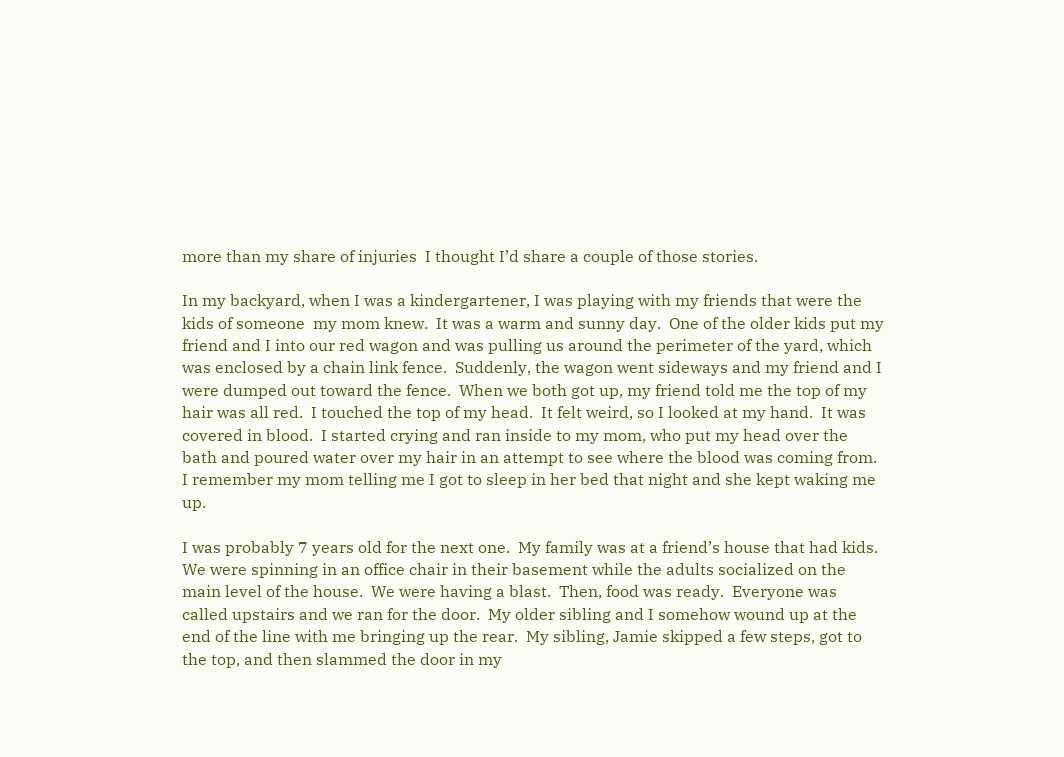more than my share of injuries  I thought I’d share a couple of those stories.

In my backyard, when I was a kindergartener, I was playing with my friends that were the kids of someone  my mom knew.  It was a warm and sunny day.  One of the older kids put my friend and I into our red wagon and was pulling us around the perimeter of the yard, which was enclosed by a chain link fence.  Suddenly, the wagon went sideways and my friend and I were dumped out toward the fence.  When we both got up, my friend told me the top of my hair was all red.  I touched the top of my head.  It felt weird, so I looked at my hand.  It was covered in blood.  I started crying and ran inside to my mom, who put my head over the bath and poured water over my hair in an attempt to see where the blood was coming from.  I remember my mom telling me I got to sleep in her bed that night and she kept waking me up.

I was probably 7 years old for the next one.  My family was at a friend’s house that had kids.  We were spinning in an office chair in their basement while the adults socialized on the main level of the house.  We were having a blast.  Then, food was ready.  Everyone was called upstairs and we ran for the door.  My older sibling and I somehow wound up at the end of the line with me bringing up the rear.  My sibling, Jamie skipped a few steps, got to the top, and then slammed the door in my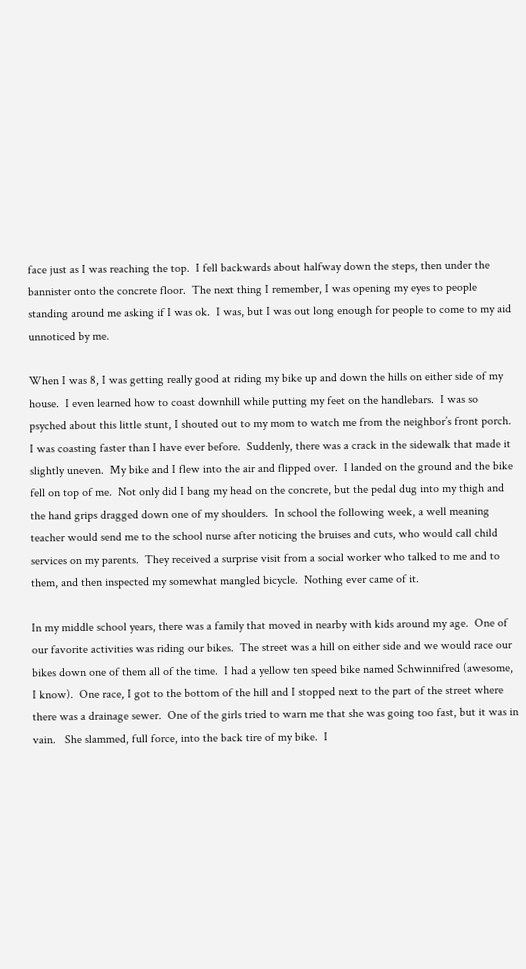face just as I was reaching the top.  I fell backwards about halfway down the steps, then under the bannister onto the concrete floor.  The next thing I remember, I was opening my eyes to people standing around me asking if I was ok.  I was, but I was out long enough for people to come to my aid unnoticed by me.

When I was 8, I was getting really good at riding my bike up and down the hills on either side of my house.  I even learned how to coast downhill while putting my feet on the handlebars.  I was so psyched about this little stunt, I shouted out to my mom to watch me from the neighbor’s front porch.  I was coasting faster than I have ever before.  Suddenly, there was a crack in the sidewalk that made it slightly uneven.  My bike and I flew into the air and flipped over.  I landed on the ground and the bike fell on top of me.  Not only did I bang my head on the concrete, but the pedal dug into my thigh and the hand grips dragged down one of my shoulders.  In school the following week, a well meaning teacher would send me to the school nurse after noticing the bruises and cuts, who would call child services on my parents.  They received a surprise visit from a social worker who talked to me and to them, and then inspected my somewhat mangled bicycle.  Nothing ever came of it.

In my middle school years, there was a family that moved in nearby with kids around my age.  One of our favorite activities was riding our bikes.  The street was a hill on either side and we would race our bikes down one of them all of the time.  I had a yellow ten speed bike named Schwinnifred (awesome, I know).  One race, I got to the bottom of the hill and I stopped next to the part of the street where there was a drainage sewer.  One of the girls tried to warn me that she was going too fast, but it was in vain.   She slammed, full force, into the back tire of my bike.  I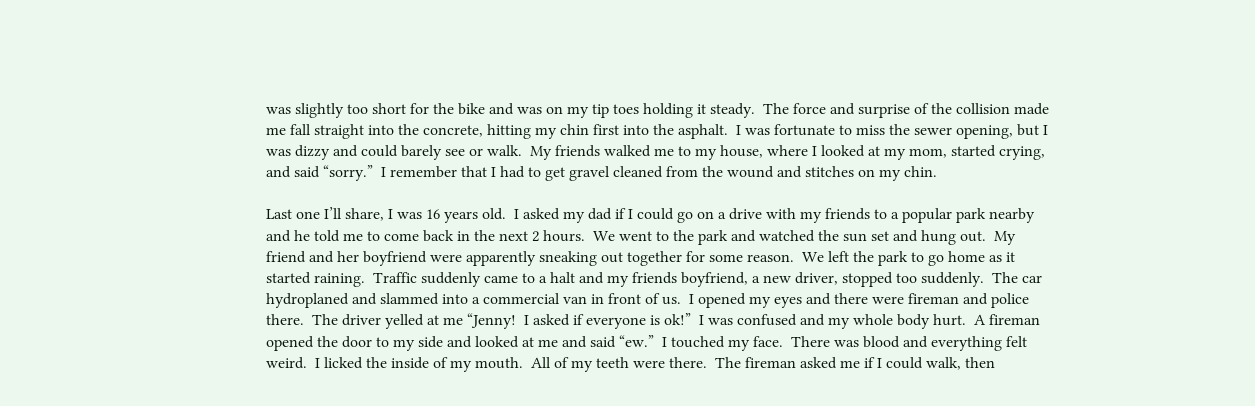was slightly too short for the bike and was on my tip toes holding it steady.  The force and surprise of the collision made me fall straight into the concrete, hitting my chin first into the asphalt.  I was fortunate to miss the sewer opening, but I was dizzy and could barely see or walk.  My friends walked me to my house, where I looked at my mom, started crying, and said “sorry.”  I remember that I had to get gravel cleaned from the wound and stitches on my chin.

Last one I’ll share, I was 16 years old.  I asked my dad if I could go on a drive with my friends to a popular park nearby and he told me to come back in the next 2 hours.  We went to the park and watched the sun set and hung out.  My friend and her boyfriend were apparently sneaking out together for some reason.  We left the park to go home as it started raining.  Traffic suddenly came to a halt and my friends boyfriend, a new driver, stopped too suddenly.  The car hydroplaned and slammed into a commercial van in front of us.  I opened my eyes and there were fireman and police there.  The driver yelled at me “Jenny!  I asked if everyone is ok!”  I was confused and my whole body hurt.  A fireman opened the door to my side and looked at me and said “ew.”  I touched my face.  There was blood and everything felt weird.  I licked the inside of my mouth.  All of my teeth were there.  The fireman asked me if I could walk, then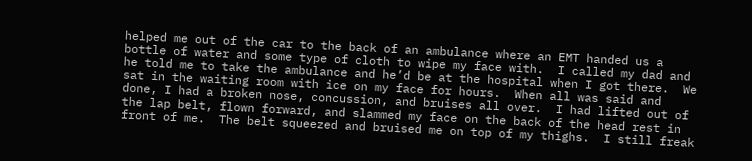helped me out of the car to the back of an ambulance where an EMT handed us a bottle of water and some type of cloth to wipe my face with.  I called my dad and he told me to take the ambulance and he’d be at the hospital when I got there.  We sat in the waiting room with ice on my face for hours.  When all was said and done, I had a broken nose, concussion, and bruises all over.  I had lifted out of the lap belt, flown forward, and slammed my face on the back of the head rest in front of me.  The belt squeezed and bruised me on top of my thighs.  I still freak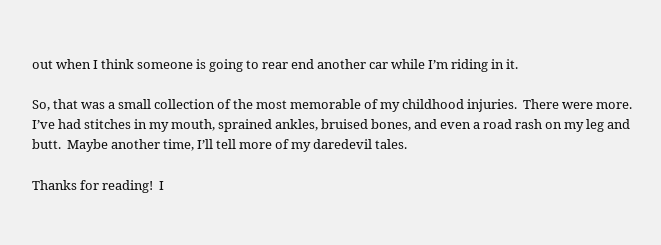out when I think someone is going to rear end another car while I’m riding in it.

So, that was a small collection of the most memorable of my childhood injuries.  There were more.  I’ve had stitches in my mouth, sprained ankles, bruised bones, and even a road rash on my leg and butt.  Maybe another time, I’ll tell more of my daredevil tales.

Thanks for reading!  I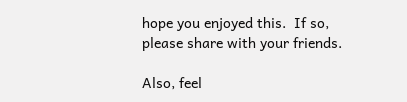hope you enjoyed this.  If so, please share with your friends.

Also, feel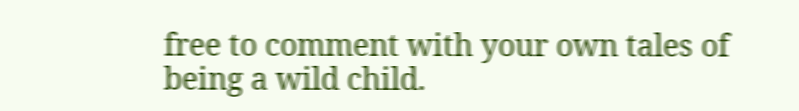free to comment with your own tales of being a wild child.